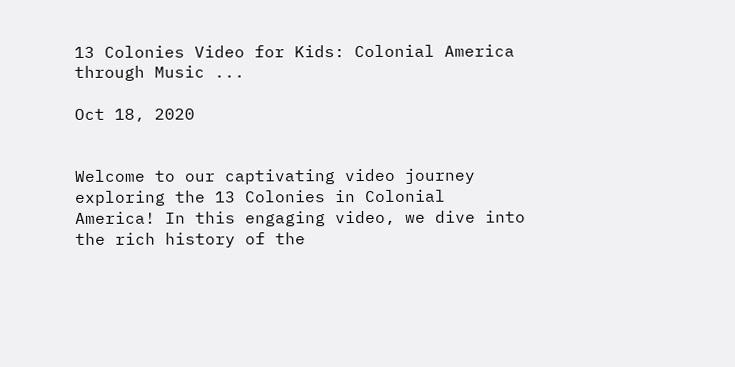13 Colonies Video for Kids: Colonial America through Music ...

Oct 18, 2020


Welcome to our captivating video journey exploring the 13 Colonies in Colonial America! In this engaging video, we dive into the rich history of the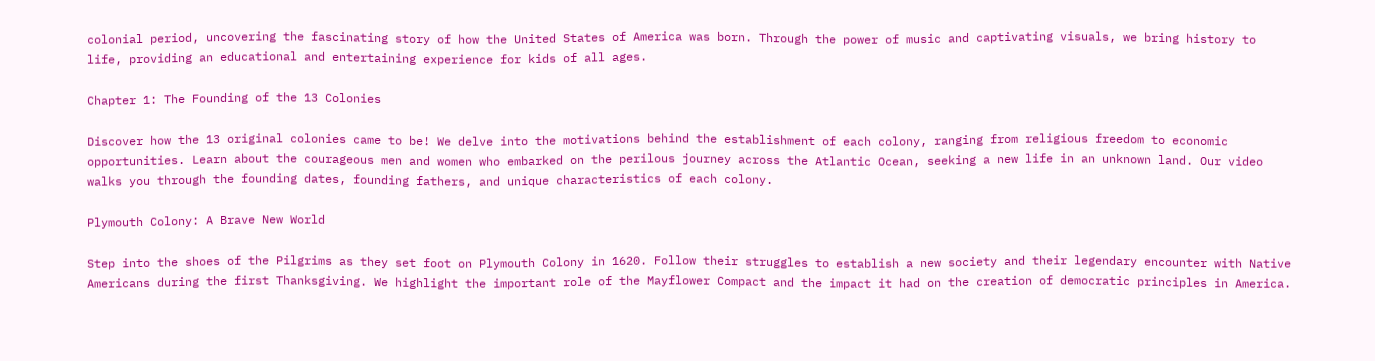colonial period, uncovering the fascinating story of how the United States of America was born. Through the power of music and captivating visuals, we bring history to life, providing an educational and entertaining experience for kids of all ages.

Chapter 1: The Founding of the 13 Colonies

Discover how the 13 original colonies came to be! We delve into the motivations behind the establishment of each colony, ranging from religious freedom to economic opportunities. Learn about the courageous men and women who embarked on the perilous journey across the Atlantic Ocean, seeking a new life in an unknown land. Our video walks you through the founding dates, founding fathers, and unique characteristics of each colony.

Plymouth Colony: A Brave New World

Step into the shoes of the Pilgrims as they set foot on Plymouth Colony in 1620. Follow their struggles to establish a new society and their legendary encounter with Native Americans during the first Thanksgiving. We highlight the important role of the Mayflower Compact and the impact it had on the creation of democratic principles in America.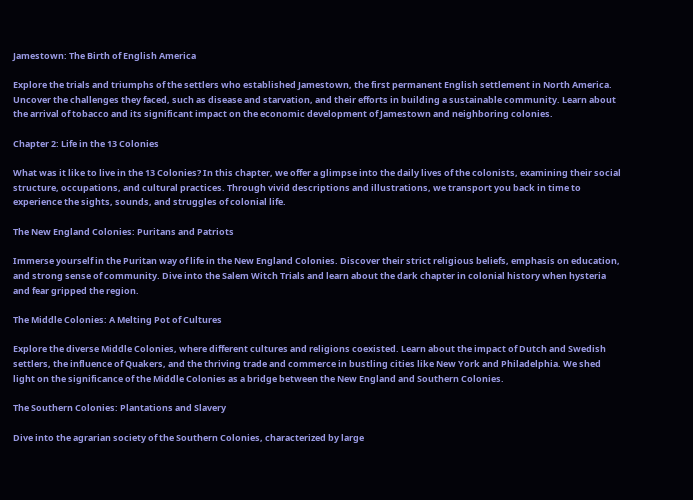Jamestown: The Birth of English America

Explore the trials and triumphs of the settlers who established Jamestown, the first permanent English settlement in North America. Uncover the challenges they faced, such as disease and starvation, and their efforts in building a sustainable community. Learn about the arrival of tobacco and its significant impact on the economic development of Jamestown and neighboring colonies.

Chapter 2: Life in the 13 Colonies

What was it like to live in the 13 Colonies? In this chapter, we offer a glimpse into the daily lives of the colonists, examining their social structure, occupations, and cultural practices. Through vivid descriptions and illustrations, we transport you back in time to experience the sights, sounds, and struggles of colonial life.

The New England Colonies: Puritans and Patriots

Immerse yourself in the Puritan way of life in the New England Colonies. Discover their strict religious beliefs, emphasis on education, and strong sense of community. Dive into the Salem Witch Trials and learn about the dark chapter in colonial history when hysteria and fear gripped the region.

The Middle Colonies: A Melting Pot of Cultures

Explore the diverse Middle Colonies, where different cultures and religions coexisted. Learn about the impact of Dutch and Swedish settlers, the influence of Quakers, and the thriving trade and commerce in bustling cities like New York and Philadelphia. We shed light on the significance of the Middle Colonies as a bridge between the New England and Southern Colonies.

The Southern Colonies: Plantations and Slavery

Dive into the agrarian society of the Southern Colonies, characterized by large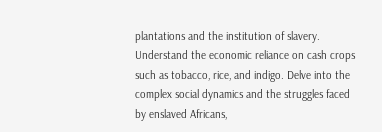plantations and the institution of slavery. Understand the economic reliance on cash crops such as tobacco, rice, and indigo. Delve into the complex social dynamics and the struggles faced by enslaved Africans,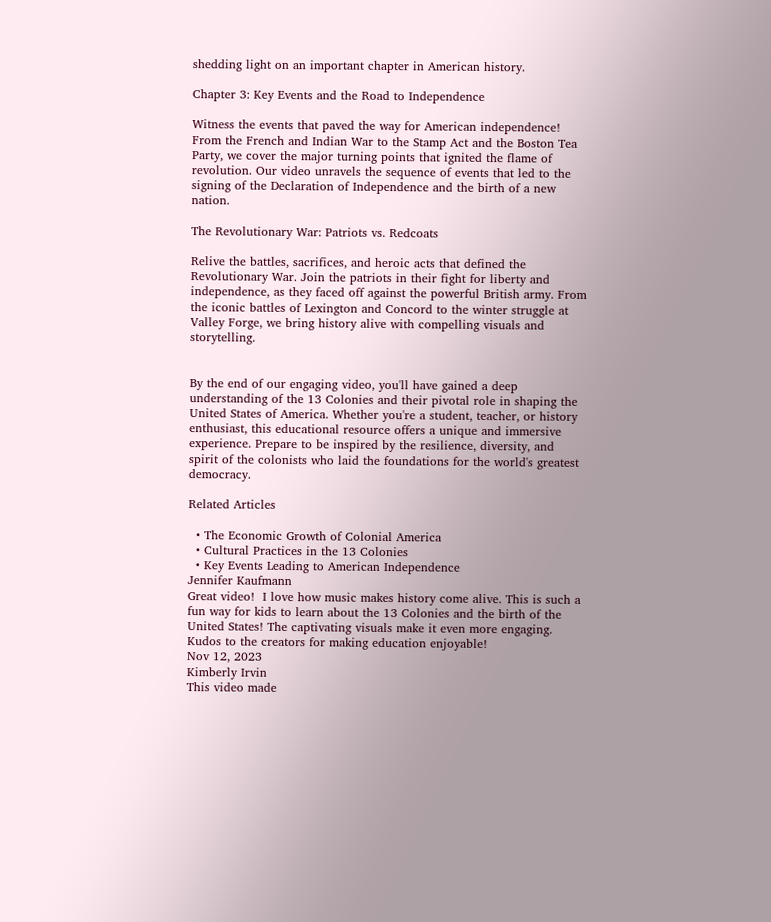shedding light on an important chapter in American history.

Chapter 3: Key Events and the Road to Independence

Witness the events that paved the way for American independence! From the French and Indian War to the Stamp Act and the Boston Tea Party, we cover the major turning points that ignited the flame of revolution. Our video unravels the sequence of events that led to the signing of the Declaration of Independence and the birth of a new nation.

The Revolutionary War: Patriots vs. Redcoats

Relive the battles, sacrifices, and heroic acts that defined the Revolutionary War. Join the patriots in their fight for liberty and independence, as they faced off against the powerful British army. From the iconic battles of Lexington and Concord to the winter struggle at Valley Forge, we bring history alive with compelling visuals and storytelling.


By the end of our engaging video, you'll have gained a deep understanding of the 13 Colonies and their pivotal role in shaping the United States of America. Whether you're a student, teacher, or history enthusiast, this educational resource offers a unique and immersive experience. Prepare to be inspired by the resilience, diversity, and spirit of the colonists who laid the foundations for the world's greatest democracy.

Related Articles

  • The Economic Growth of Colonial America
  • Cultural Practices in the 13 Colonies
  • Key Events Leading to American Independence
Jennifer Kaufmann
Great video!  I love how music makes history come alive. This is such a fun way for kids to learn about the 13 Colonies and the birth of the United States! The captivating visuals make it even more engaging. Kudos to the creators for making education enjoyable!
Nov 12, 2023
Kimberly Irvin
This video made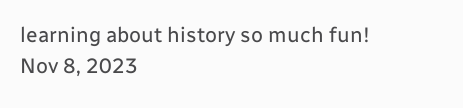learning about history so much fun!
Nov 8, 2023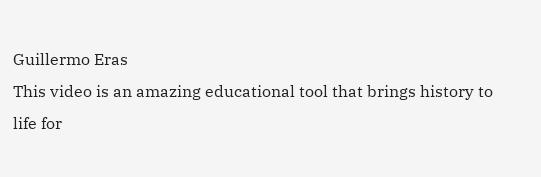Guillermo Eras
This video is an amazing educational tool that brings history to life for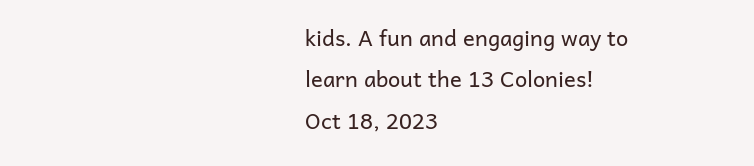kids. A fun and engaging way to learn about the 13 Colonies!
Oct 18, 2023